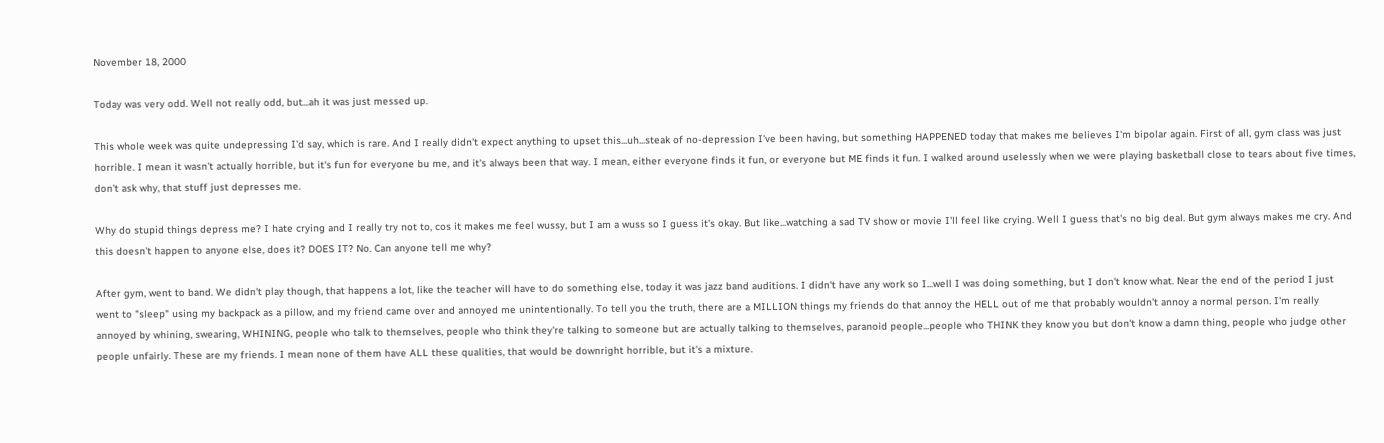November 18, 2000

Today was very odd. Well not really odd, but...ah it was just messed up.

This whole week was quite undepressing I'd say, which is rare. And I really didn't expect anything to upset this...uh...steak of no-depression I've been having, but something HAPPENED today that makes me believes I'm bipolar again. First of all, gym class was just horrible. I mean it wasn't actually horrible, but it's fun for everyone bu me, and it's always been that way. I mean, either everyone finds it fun, or everyone but ME finds it fun. I walked around uselessly when we were playing basketball close to tears about five times, don't ask why, that stuff just depresses me.

Why do stupid things depress me? I hate crying and I really try not to, cos it makes me feel wussy, but I am a wuss so I guess it's okay. But like...watching a sad TV show or movie I'll feel like crying. Well I guess that's no big deal. But gym always makes me cry. And this doesn't happen to anyone else, does it? DOES IT? No. Can anyone tell me why?

After gym, went to band. We didn't play though, that happens a lot, like the teacher will have to do something else, today it was jazz band auditions. I didn't have any work so I...well I was doing something, but I don't know what. Near the end of the period I just went to "sleep" using my backpack as a pillow, and my friend came over and annoyed me unintentionally. To tell you the truth, there are a MILLION things my friends do that annoy the HELL out of me that probably wouldn't annoy a normal person. I'm really annoyed by whining, swearing, WHINING, people who talk to themselves, people who think they're talking to someone but are actually talking to themselves, paranoid people...people who THINK they know you but don't know a damn thing, people who judge other people unfairly. These are my friends. I mean none of them have ALL these qualities, that would be downright horrible, but it's a mixture.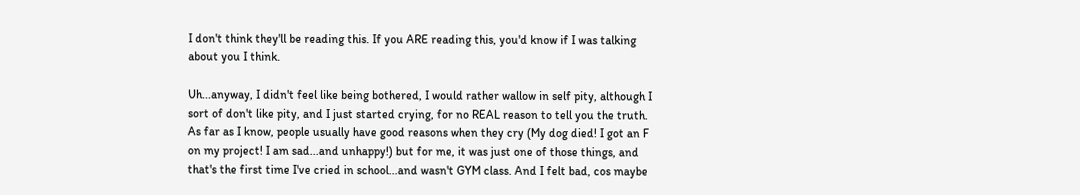I don't think they'll be reading this. If you ARE reading this, you'd know if I was talking about you I think.

Uh...anyway, I didn't feel like being bothered, I would rather wallow in self pity, although I sort of don't like pity, and I just started crying, for no REAL reason to tell you the truth. As far as I know, people usually have good reasons when they cry (My dog died! I got an F on my project! I am sad...and unhappy!) but for me, it was just one of those things, and that's the first time I've cried in school...and wasn't GYM class. And I felt bad, cos maybe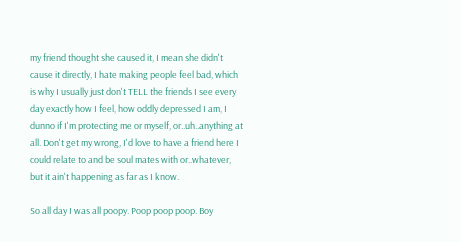my friend thought she caused it, I mean she didn't cause it directly, I hate making people feel bad, which is why I usually just don't TELL the friends I see every day exactly how I feel, how oddly depressed I am, I dunno if I'm protecting me or myself, or..uh..anything at all. Don't get my wrong, I'd love to have a friend here I could relate to and be soul mates with or..whatever, but it ain't happening as far as I know.

So all day I was all poopy. Poop poop poop. Boy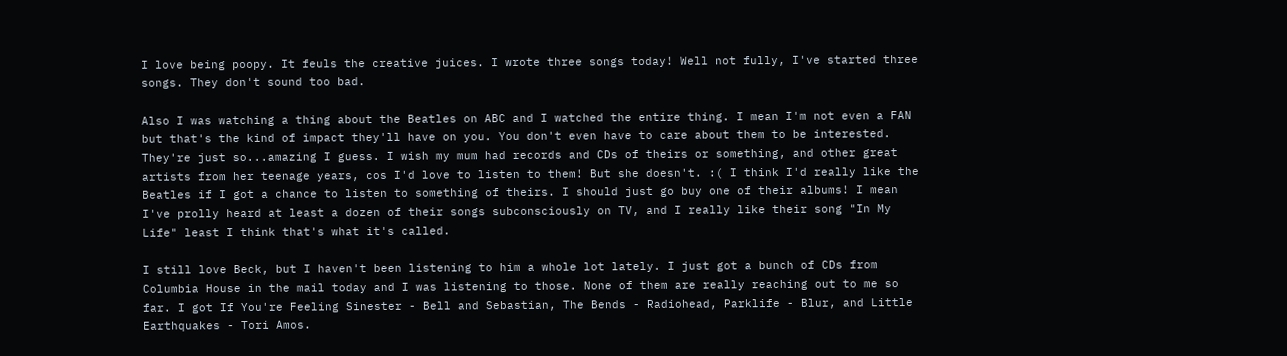I love being poopy. It feuls the creative juices. I wrote three songs today! Well not fully, I've started three songs. They don't sound too bad.

Also I was watching a thing about the Beatles on ABC and I watched the entire thing. I mean I'm not even a FAN but that's the kind of impact they'll have on you. You don't even have to care about them to be interested. They're just so...amazing I guess. I wish my mum had records and CDs of theirs or something, and other great artists from her teenage years, cos I'd love to listen to them! But she doesn't. :( I think I'd really like the Beatles if I got a chance to listen to something of theirs. I should just go buy one of their albums! I mean I've prolly heard at least a dozen of their songs subconsciously on TV, and I really like their song "In My Life" least I think that's what it's called.

I still love Beck, but I haven't been listening to him a whole lot lately. I just got a bunch of CDs from Columbia House in the mail today and I was listening to those. None of them are really reaching out to me so far. I got If You're Feeling Sinester - Bell and Sebastian, The Bends - Radiohead, Parklife - Blur, and Little Earthquakes - Tori Amos.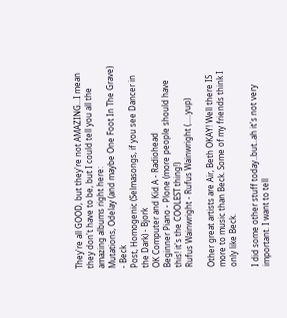They're all GOOD, but they're not AMAZING...I mean they don't have to be, but I could tell you all the amazing albums right here:
Mutations, Odelay (and maybe One Foot In The Grave) - Beck
Post, Homogenic (Selmasongs, if you see Dancer in the Dark) - Bjork
OK Computer and Kid A - Radiohead
Beginner Piano - Plone (more people should have this! it's the COOLEST thing!)
Rufus Wainwright - Rufus Wainwright (.....yup)

Other great artists are Air, Beth OKAY! Well there IS more to music than Beck. Some of my friends think I only like Beck.

I did some other stuff today..but..ah it's not very important. I want to tell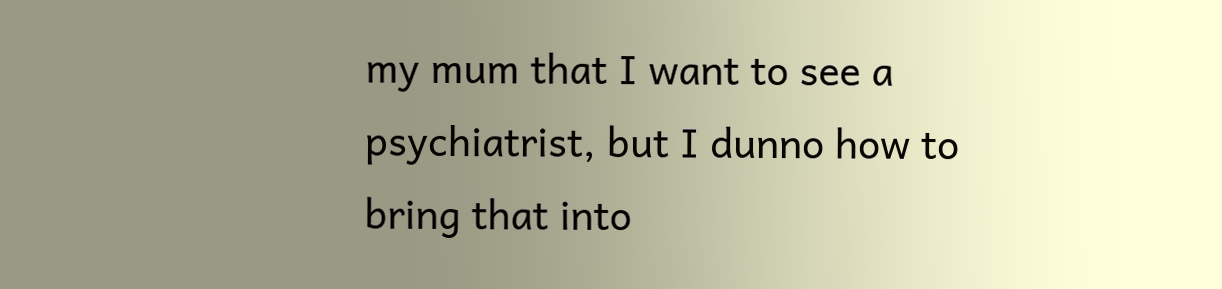my mum that I want to see a psychiatrist, but I dunno how to bring that into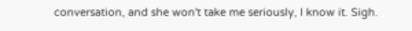conversation, and she won't take me seriously, I know it. Sigh.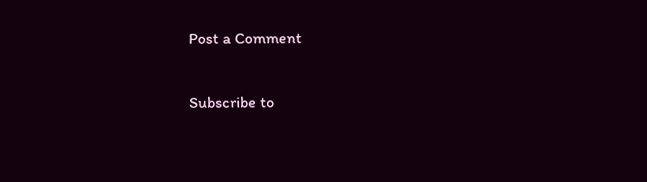Post a Comment

Subscribe to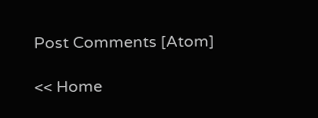Post Comments [Atom]

<< Home